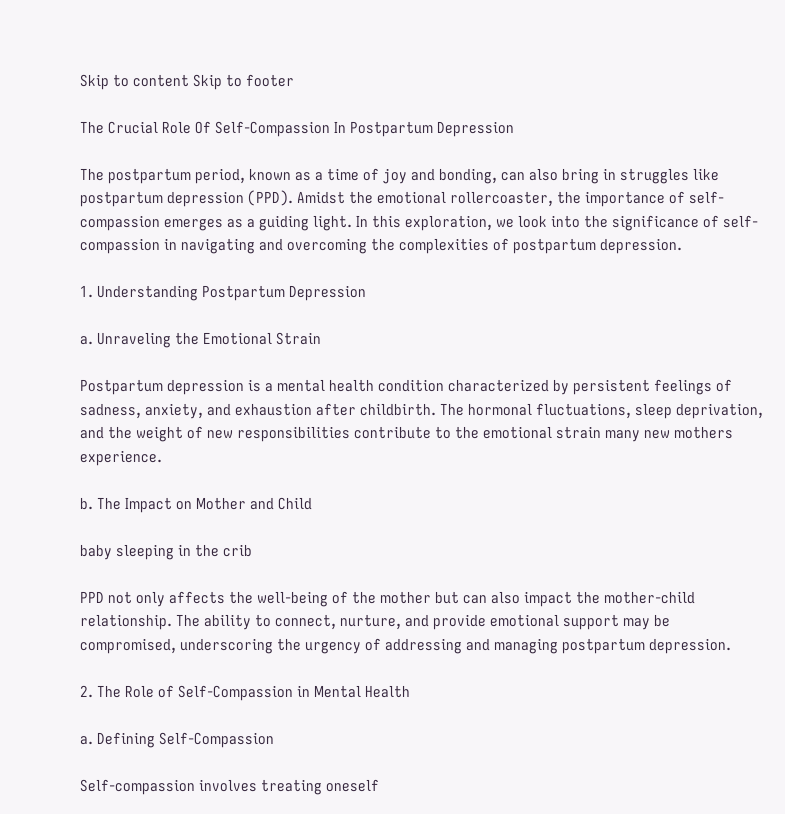Skip to content Skip to footer

The Crucial Role Of Self-Compassion In Postpartum Depression

The postpartum period, known as a time of joy and bonding, can also bring in struggles like postpartum depression (PPD). Amidst the emotional rollercoaster, the importance of self-compassion emerges as a guiding light. In this exploration, we look into the significance of self-compassion in navigating and overcoming the complexities of postpartum depression.

1. Understanding Postpartum Depression

a. Unraveling the Emotional Strain

Postpartum depression is a mental health condition characterized by persistent feelings of sadness, anxiety, and exhaustion after childbirth. The hormonal fluctuations, sleep deprivation, and the weight of new responsibilities contribute to the emotional strain many new mothers experience.

b. The Impact on Mother and Child

baby sleeping in the crib

PPD not only affects the well-being of the mother but can also impact the mother-child relationship. The ability to connect, nurture, and provide emotional support may be compromised, underscoring the urgency of addressing and managing postpartum depression.

2. The Role of Self-Compassion in Mental Health

a. Defining Self-Compassion

Self-compassion involves treating oneself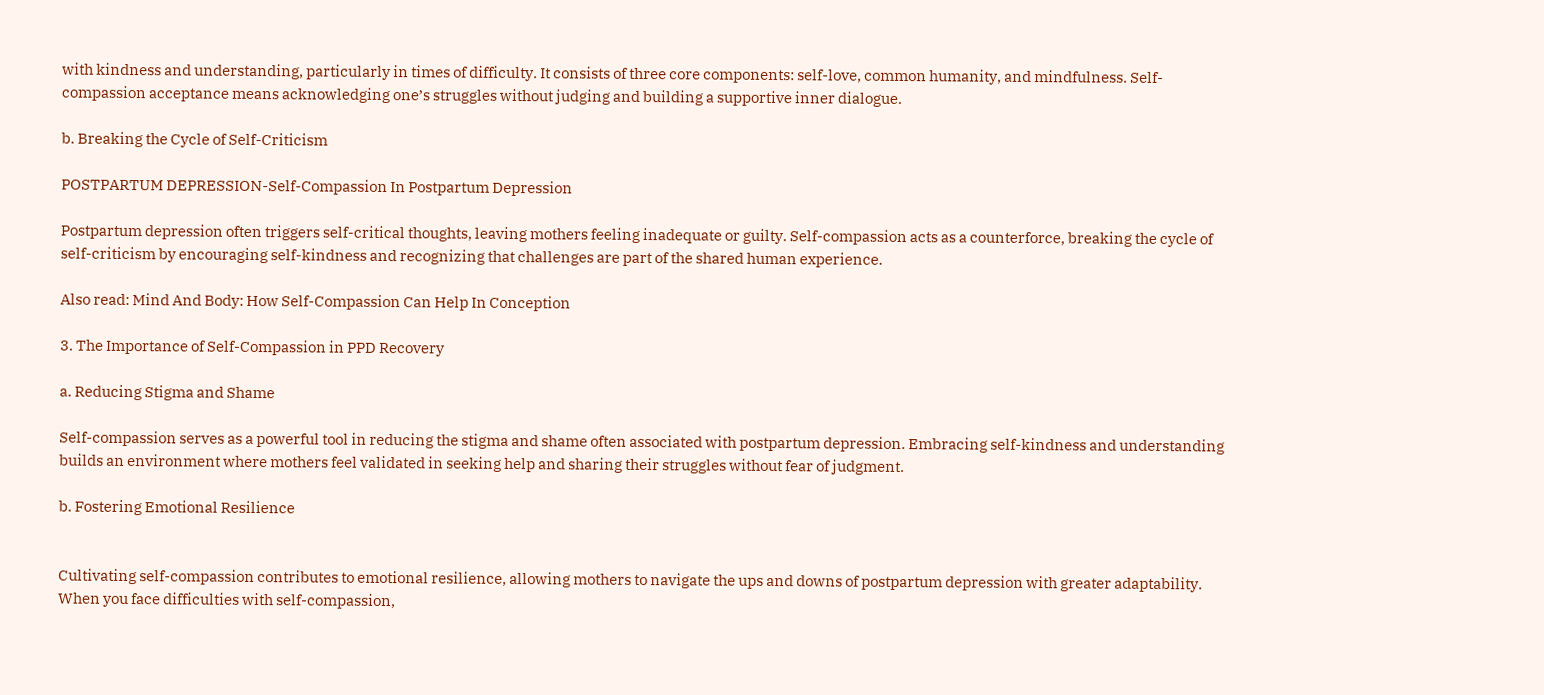with kindness and understanding, particularly in times of difficulty. It consists of three core components: self-love, common humanity, and mindfulness. Self-compassion acceptance means acknowledging one’s struggles without judging and building a supportive inner dialogue.

b. Breaking the Cycle of Self-Criticism

POSTPARTUM DEPRESSION-Self-Compassion In Postpartum Depression

Postpartum depression often triggers self-critical thoughts, leaving mothers feeling inadequate or guilty. Self-compassion acts as a counterforce, breaking the cycle of self-criticism by encouraging self-kindness and recognizing that challenges are part of the shared human experience.

Also read: Mind And Body: How Self-Compassion Can Help In Conception

3. The Importance of Self-Compassion in PPD Recovery

a. Reducing Stigma and Shame

Self-compassion serves as a powerful tool in reducing the stigma and shame often associated with postpartum depression. Embracing self-kindness and understanding builds an environment where mothers feel validated in seeking help and sharing their struggles without fear of judgment.

b. Fostering Emotional Resilience


Cultivating self-compassion contributes to emotional resilience, allowing mothers to navigate the ups and downs of postpartum depression with greater adaptability. When you face difficulties with self-compassion,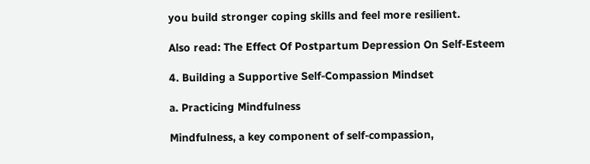you build stronger coping skills and feel more resilient.

Also read: The Effect Of Postpartum Depression On Self-Esteem

4. Building a Supportive Self-Compassion Mindset

a. Practicing Mindfulness

Mindfulness, a key component of self-compassion,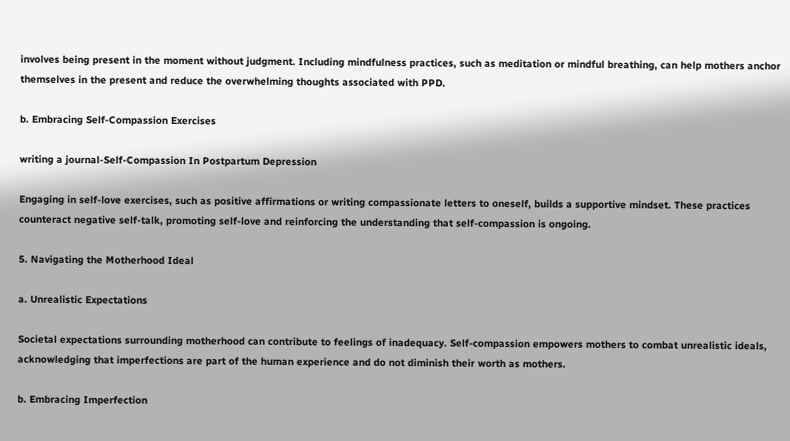involves being present in the moment without judgment. Including mindfulness practices, such as meditation or mindful breathing, can help mothers anchor themselves in the present and reduce the overwhelming thoughts associated with PPD.

b. Embracing Self-Compassion Exercises

writing a journal-Self-Compassion In Postpartum Depression

Engaging in self-love exercises, such as positive affirmations or writing compassionate letters to oneself, builds a supportive mindset. These practices counteract negative self-talk, promoting self-love and reinforcing the understanding that self-compassion is ongoing.

5. Navigating the Motherhood Ideal

a. Unrealistic Expectations

Societal expectations surrounding motherhood can contribute to feelings of inadequacy. Self-compassion empowers mothers to combat unrealistic ideals, acknowledging that imperfections are part of the human experience and do not diminish their worth as mothers.

b. Embracing Imperfection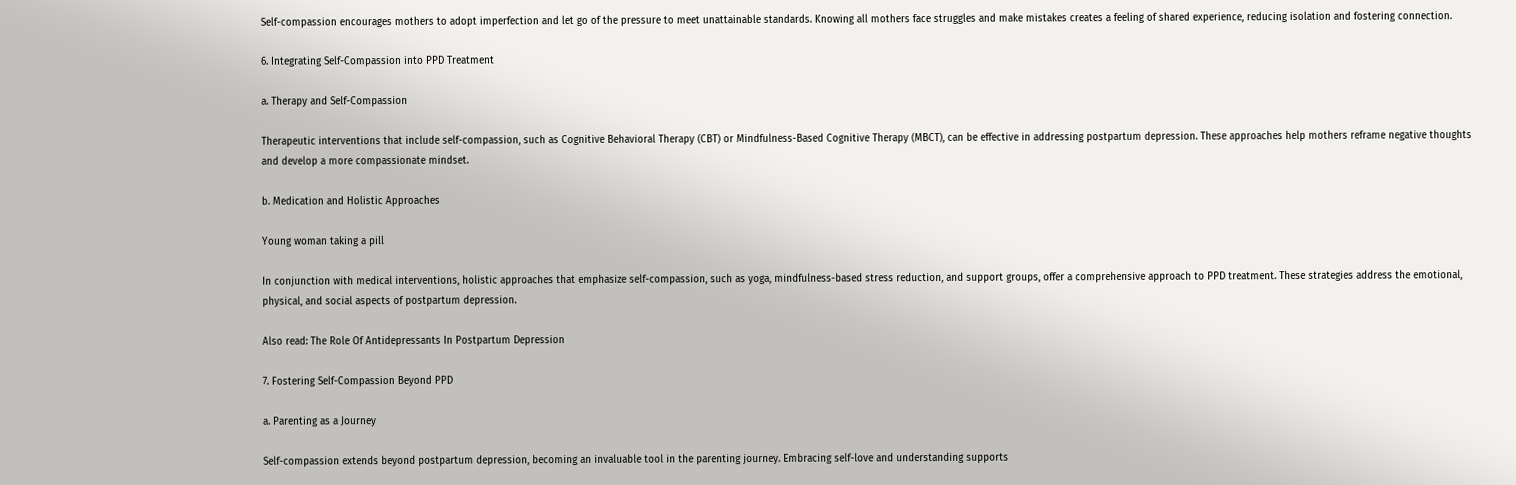Self-compassion encourages mothers to adopt imperfection and let go of the pressure to meet unattainable standards. Knowing all mothers face struggles and make mistakes creates a feeling of shared experience, reducing isolation and fostering connection.

6. Integrating Self-Compassion into PPD Treatment

a. Therapy and Self-Compassion

Therapeutic interventions that include self-compassion, such as Cognitive Behavioral Therapy (CBT) or Mindfulness-Based Cognitive Therapy (MBCT), can be effective in addressing postpartum depression. These approaches help mothers reframe negative thoughts and develop a more compassionate mindset.

b. Medication and Holistic Approaches

Young woman taking a pill

In conjunction with medical interventions, holistic approaches that emphasize self-compassion, such as yoga, mindfulness-based stress reduction, and support groups, offer a comprehensive approach to PPD treatment. These strategies address the emotional, physical, and social aspects of postpartum depression.

Also read: The Role Of Antidepressants In Postpartum Depression

7. Fostering Self-Compassion Beyond PPD

a. Parenting as a Journey

Self-compassion extends beyond postpartum depression, becoming an invaluable tool in the parenting journey. Embracing self-love and understanding supports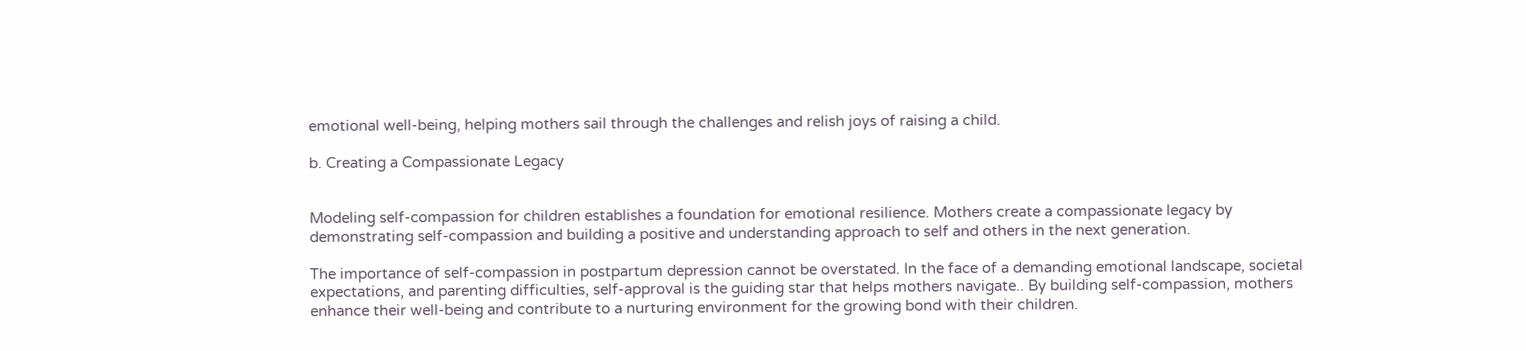emotional well-being, helping mothers sail through the challenges and relish joys of raising a child.

b. Creating a Compassionate Legacy


Modeling self-compassion for children establishes a foundation for emotional resilience. Mothers create a compassionate legacy by demonstrating self-compassion and building a positive and understanding approach to self and others in the next generation.

The importance of self-compassion in postpartum depression cannot be overstated. In the face of a demanding emotional landscape, societal expectations, and parenting difficulties, self-approval is the guiding star that helps mothers navigate.. By building self-compassion, mothers enhance their well-being and contribute to a nurturing environment for the growing bond with their children.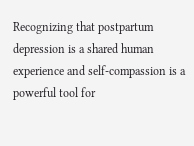Recognizing that postpartum depression is a shared human experience and self-compassion is a powerful tool for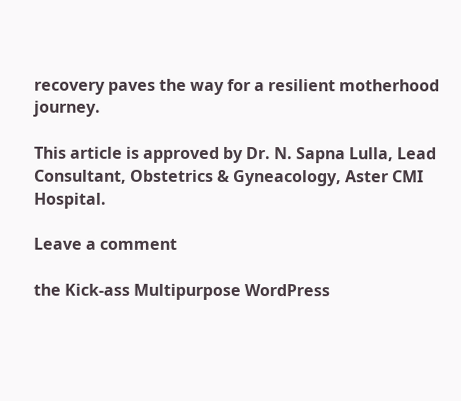recovery paves the way for a resilient motherhood journey.

This article is approved by Dr. N. Sapna Lulla, Lead Consultant, Obstetrics & Gyneacology, Aster CMI Hospital.

Leave a comment

the Kick-ass Multipurpose WordPress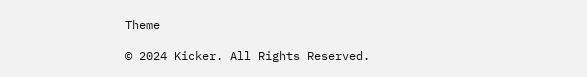Theme

© 2024 Kicker. All Rights Reserved.